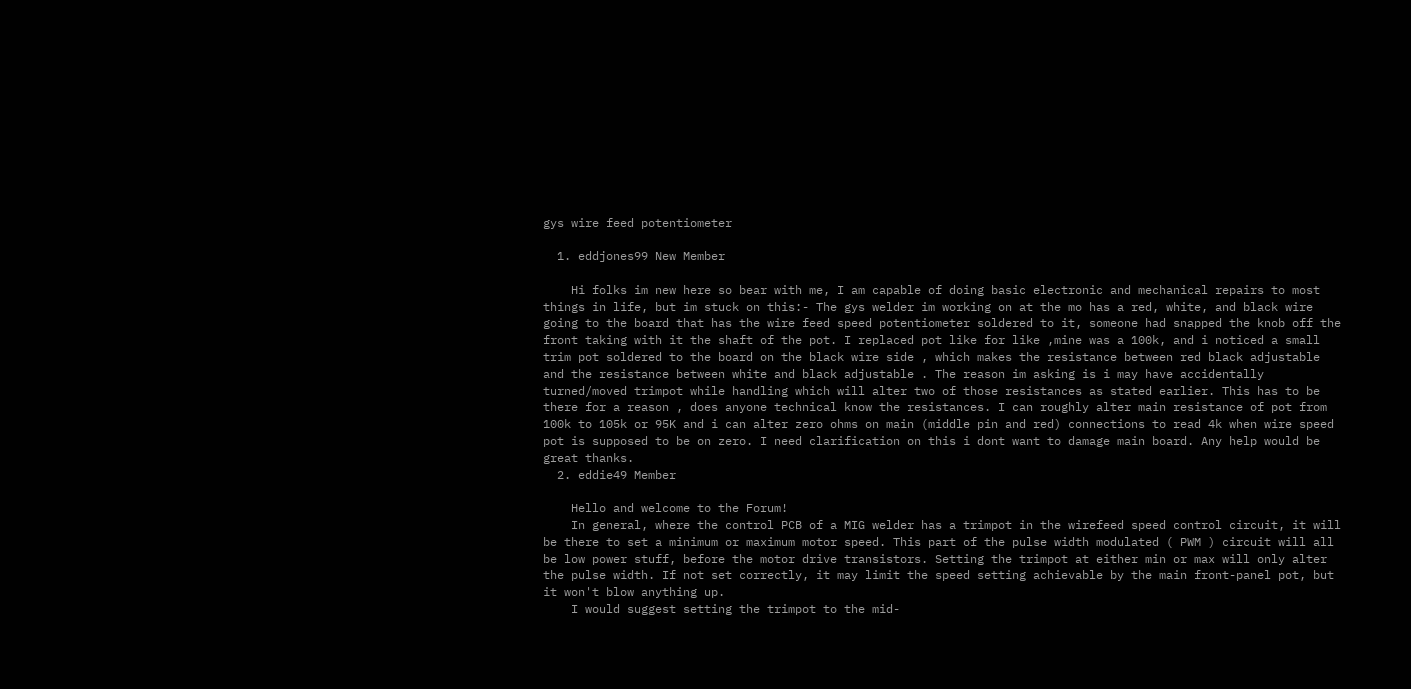gys wire feed potentiometer

  1. eddjones99 New Member

    Hi folks im new here so bear with me, I am capable of doing basic electronic and mechanical repairs to most things in life, but im stuck on this:- The gys welder im working on at the mo has a red, white, and black wire going to the board that has the wire feed speed potentiometer soldered to it, someone had snapped the knob off the front taking with it the shaft of the pot. I replaced pot like for like ,mine was a 100k, and i noticed a small trim pot soldered to the board on the black wire side , which makes the resistance between red black adjustable and the resistance between white and black adjustable . The reason im asking is i may have accidentally turned/moved trimpot while handling which will alter two of those resistances as stated earlier. This has to be there for a reason , does anyone technical know the resistances. I can roughly alter main resistance of pot from 100k to 105k or 95K and i can alter zero ohms on main (middle pin and red) connections to read 4k when wire speed pot is supposed to be on zero. I need clarification on this i dont want to damage main board. Any help would be great thanks.
  2. eddie49 Member

    Hello and welcome to the Forum!
    In general, where the control PCB of a MIG welder has a trimpot in the wirefeed speed control circuit, it will be there to set a minimum or maximum motor speed. This part of the pulse width modulated ( PWM ) circuit will all be low power stuff, before the motor drive transistors. Setting the trimpot at either min or max will only alter the pulse width. If not set correctly, it may limit the speed setting achievable by the main front-panel pot, but it won't blow anything up.
    I would suggest setting the trimpot to the mid-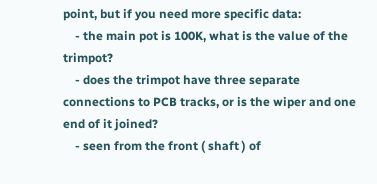point, but if you need more specific data:
    - the main pot is 100K, what is the value of the trimpot?
    - does the trimpot have three separate connections to PCB tracks, or is the wiper and one end of it joined?
    - seen from the front ( shaft ) of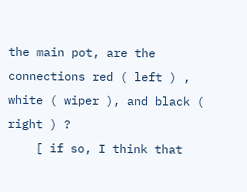the main pot, are the connections red ( left ) , white ( wiper ), and black ( right ) ?
    [ if so, I think that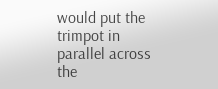would put the trimpot in parallel across the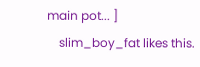main pot... ]
    slim_boy_fat likes this.